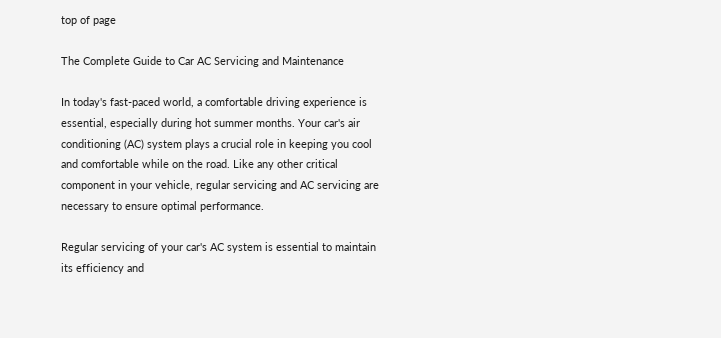top of page

The Complete Guide to Car AC Servicing and Maintenance

In today's fast-paced world, a comfortable driving experience is essential, especially during hot summer months. Your car's air conditioning (AC) system plays a crucial role in keeping you cool and comfortable while on the road. Like any other critical component in your vehicle, regular servicing and AC servicing are necessary to ensure optimal performance.

Regular servicing of your car's AC system is essential to maintain its efficiency and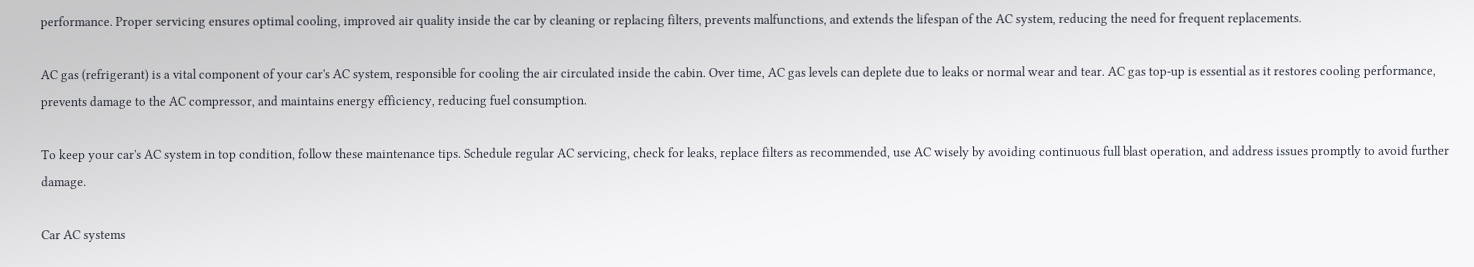performance. Proper servicing ensures optimal cooling, improved air quality inside the car by cleaning or replacing filters, prevents malfunctions, and extends the lifespan of the AC system, reducing the need for frequent replacements.

AC gas (refrigerant) is a vital component of your car's AC system, responsible for cooling the air circulated inside the cabin. Over time, AC gas levels can deplete due to leaks or normal wear and tear. AC gas top-up is essential as it restores cooling performance, prevents damage to the AC compressor, and maintains energy efficiency, reducing fuel consumption.

To keep your car's AC system in top condition, follow these maintenance tips. Schedule regular AC servicing, check for leaks, replace filters as recommended, use AC wisely by avoiding continuous full blast operation, and address issues promptly to avoid further damage.

Car AC systems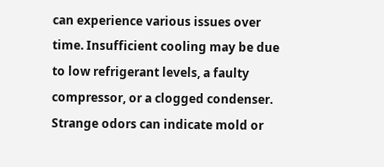can experience various issues over time. Insufficient cooling may be due to low refrigerant levels, a faulty compressor, or a clogged condenser. Strange odors can indicate mold or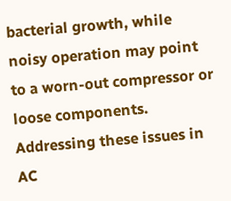bacterial growth, while noisy operation may point to a worn-out compressor or loose components. Addressing these issues in AC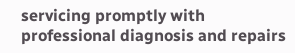servicing promptly with professional diagnosis and repairs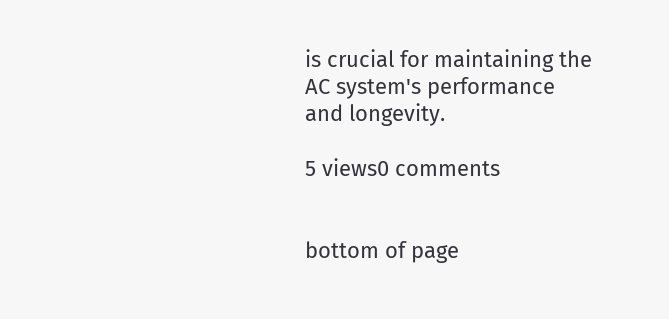is crucial for maintaining the AC system's performance and longevity.

5 views0 comments


bottom of page